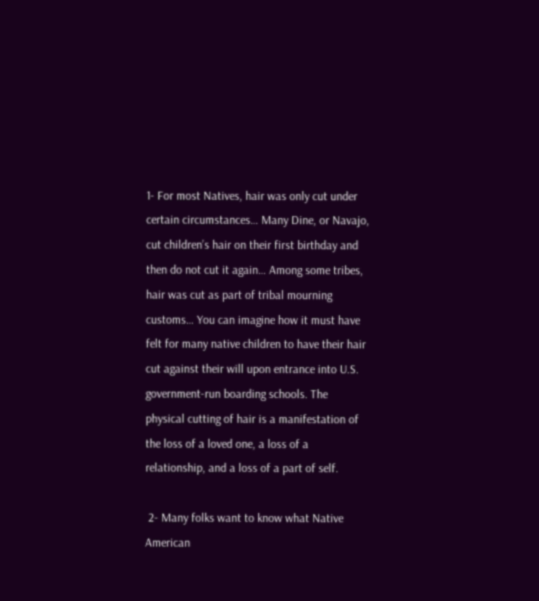1- For most Natives, hair was only cut under certain circumstances… Many Dine, or Navajo, cut children’s hair on their first birthday and then do not cut it again… Among some tribes, hair was cut as part of tribal mourning customs… You can imagine how it must have felt for many native children to have their hair cut against their will upon entrance into U.S. government-run boarding schools. The physical cutting of hair is a manifestation of the loss of a loved one, a loss of a relationship, and a loss of a part of self.

 2- Many folks want to know what Native American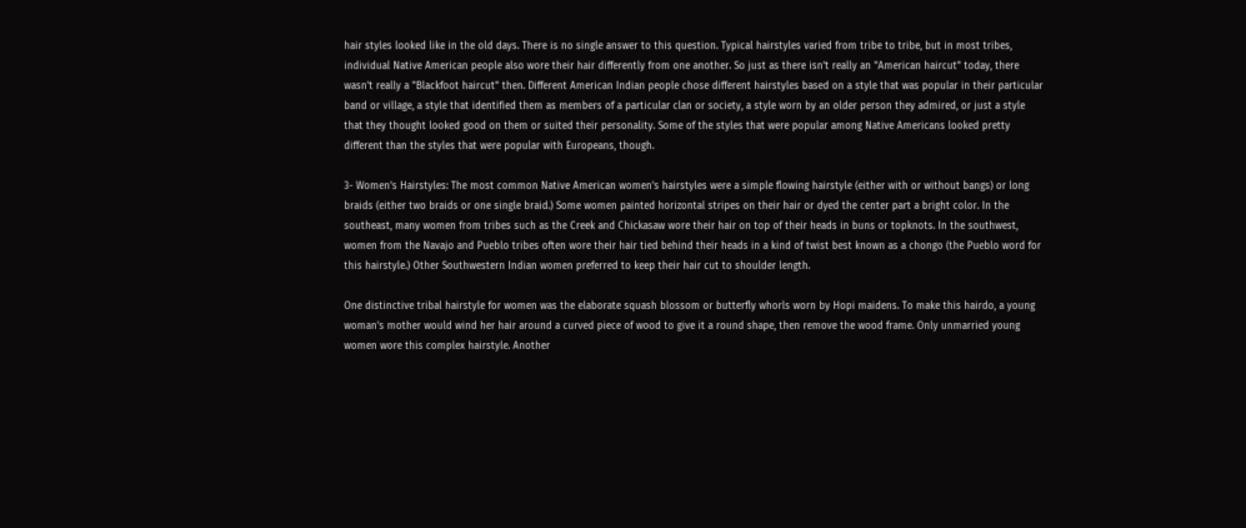hair styles looked like in the old days. There is no single answer to this question. Typical hairstyles varied from tribe to tribe, but in most tribes, individual Native American people also wore their hair differently from one another. So just as there isn't really an "American haircut" today, there wasn't really a "Blackfoot haircut" then. Different American Indian people chose different hairstyles based on a style that was popular in their particular band or village, a style that identified them as members of a particular clan or society, a style worn by an older person they admired, or just a style that they thought looked good on them or suited their personality. Some of the styles that were popular among Native Americans looked pretty different than the styles that were popular with Europeans, though.

3- Women's Hairstyles: The most common Native American women's hairstyles were a simple flowing hairstyle (either with or without bangs) or long braids (either two braids or one single braid.) Some women painted horizontal stripes on their hair or dyed the center part a bright color. In the southeast, many women from tribes such as the Creek and Chickasaw wore their hair on top of their heads in buns or topknots. In the southwest, women from the Navajo and Pueblo tribes often wore their hair tied behind their heads in a kind of twist best known as a chongo (the Pueblo word for this hairstyle.) Other Southwestern Indian women preferred to keep their hair cut to shoulder length.

One distinctive tribal hairstyle for women was the elaborate squash blossom or butterfly whorls worn by Hopi maidens. To make this hairdo, a young woman's mother would wind her hair around a curved piece of wood to give it a round shape, then remove the wood frame. Only unmarried young women wore this complex hairstyle. Another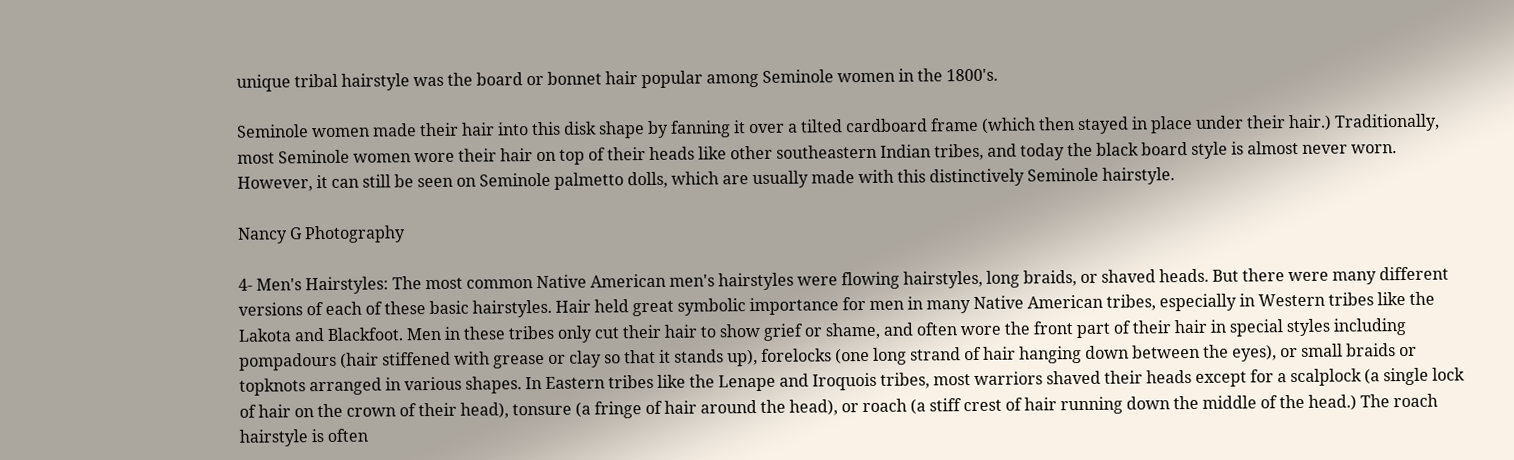unique tribal hairstyle was the board or bonnet hair popular among Seminole women in the 1800's.

Seminole women made their hair into this disk shape by fanning it over a tilted cardboard frame (which then stayed in place under their hair.) Traditionally, most Seminole women wore their hair on top of their heads like other southeastern Indian tribes, and today the black board style is almost never worn. However, it can still be seen on Seminole palmetto dolls, which are usually made with this distinctively Seminole hairstyle.

Nancy G Photography

4- Men's Hairstyles: The most common Native American men's hairstyles were flowing hairstyles, long braids, or shaved heads. But there were many different versions of each of these basic hairstyles. Hair held great symbolic importance for men in many Native American tribes, especially in Western tribes like the Lakota and Blackfoot. Men in these tribes only cut their hair to show grief or shame, and often wore the front part of their hair in special styles including pompadours (hair stiffened with grease or clay so that it stands up), forelocks (one long strand of hair hanging down between the eyes), or small braids or topknots arranged in various shapes. In Eastern tribes like the Lenape and Iroquois tribes, most warriors shaved their heads except for a scalplock (a single lock of hair on the crown of their head), tonsure (a fringe of hair around the head), or roach (a stiff crest of hair running down the middle of the head.) The roach hairstyle is often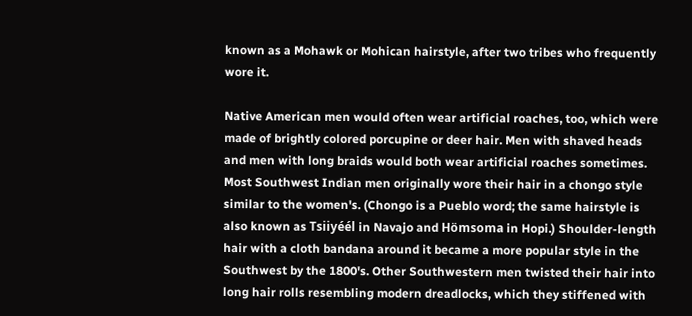known as a Mohawk or Mohican hairstyle, after two tribes who frequently wore it.

Native American men would often wear artificial roaches, too, which were made of brightly colored porcupine or deer hair. Men with shaved heads and men with long braids would both wear artificial roaches sometimes. Most Southwest Indian men originally wore their hair in a chongo style similar to the women's. (Chongo is a Pueblo word; the same hairstyle is also known as Tsiiyéél in Navajo and Hömsoma in Hopi.) Shoulder-length hair with a cloth bandana around it became a more popular style in the Southwest by the 1800's. Other Southwestern men twisted their hair into long hair rolls resembling modern dreadlocks, which they stiffened with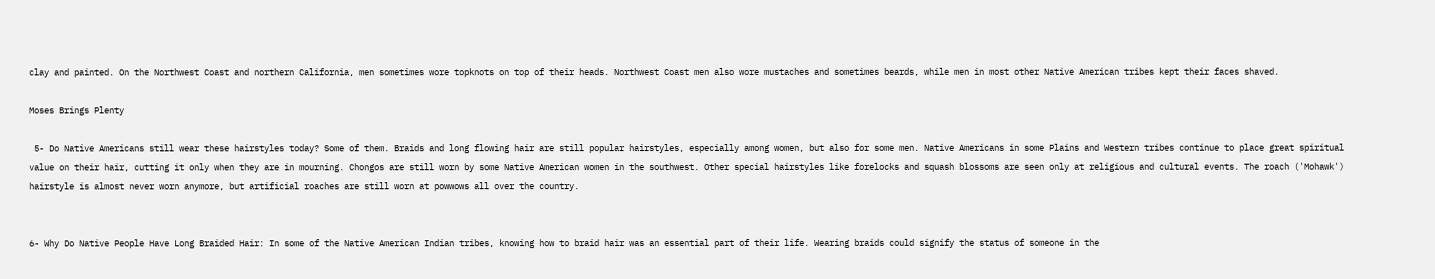clay and painted. On the Northwest Coast and northern California, men sometimes wore topknots on top of their heads. Northwest Coast men also wore mustaches and sometimes beards, while men in most other Native American tribes kept their faces shaved.

Moses Brings Plenty

 5- Do Native Americans still wear these hairstyles today? Some of them. Braids and long flowing hair are still popular hairstyles, especially among women, but also for some men. Native Americans in some Plains and Western tribes continue to place great spiritual value on their hair, cutting it only when they are in mourning. Chongos are still worn by some Native American women in the southwest. Other special hairstyles like forelocks and squash blossoms are seen only at religious and cultural events. The roach ('Mohawk') hairstyle is almost never worn anymore, but artificial roaches are still worn at powwows all over the country.


6- Why Do Native People Have Long Braided Hair: In some of the Native American Indian tribes, knowing how to braid hair was an essential part of their life. Wearing braids could signify the status of someone in the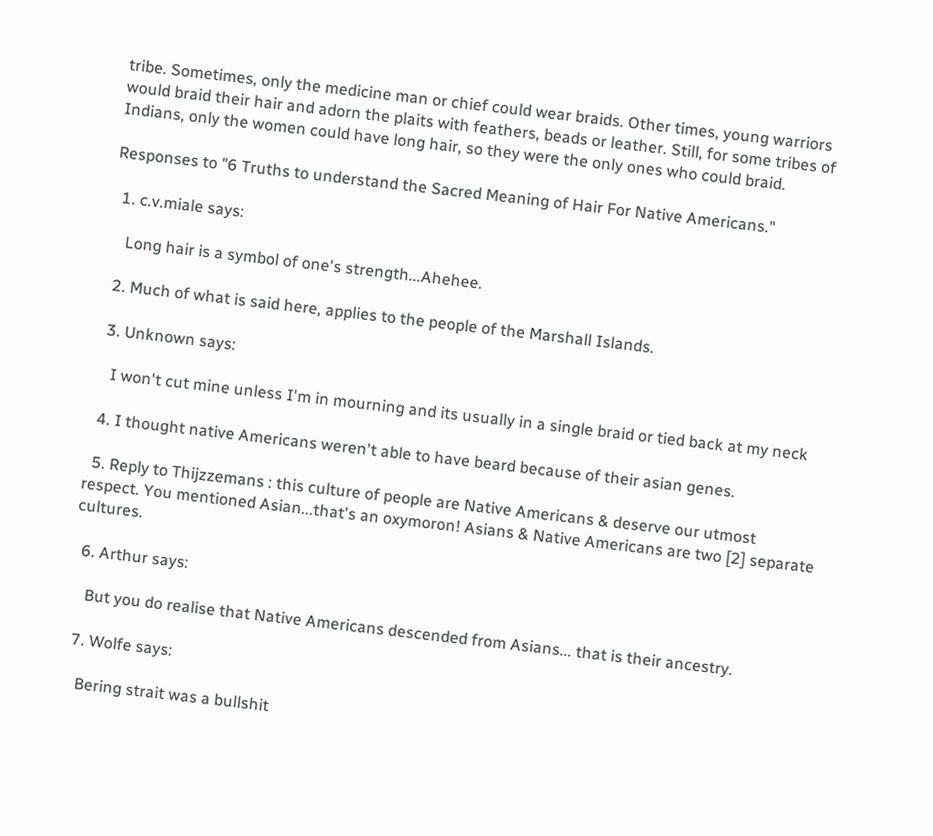tribe. Sometimes, only the medicine man or chief could wear braids. Other times, young warriors would braid their hair and adorn the plaits with feathers, beads or leather. Still, for some tribes of Indians, only the women could have long hair, so they were the only ones who could braid.

Responses to "6 Truths to understand the Sacred Meaning of Hair For Native Americans."

  1. c.v.miale says:

    Long hair is a symbol of one's strength...Ahehee.

  2. Much of what is said here, applies to the people of the Marshall Islands.

  3. Unknown says:

    I won't cut mine unless I'm in mourning and its usually in a single braid or tied back at my neck

  4. I thought native Americans weren't able to have beard because of their asian genes.

  5. Reply to Thijzzemans : this culture of people are Native Americans & deserve our utmost respect. You mentioned Asian...that's an oxymoron! Asians & Native Americans are two [2] separate cultures.

  6. Arthur says:

    But you do realise that Native Americans descended from Asians... that is their ancestry.

  7. Wolfe says:

    Bering strait was a bullshit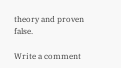theory and proven false.

Write a comment